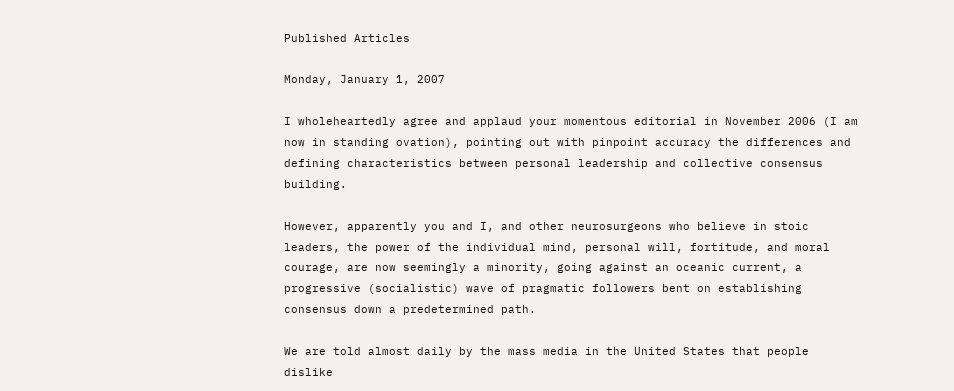Published Articles

Monday, January 1, 2007

I wholeheartedly agree and applaud your momentous editorial in November 2006 (I am now in standing ovation), pointing out with pinpoint accuracy the differences and defining characteristics between personal leadership and collective consensus building.

However, apparently you and I, and other neurosurgeons who believe in stoic leaders, the power of the individual mind, personal will, fortitude, and moral courage, are now seemingly a minority, going against an oceanic current, a progressive (socialistic) wave of pragmatic followers bent on establishing consensus down a predetermined path.

We are told almost daily by the mass media in the United States that people dislike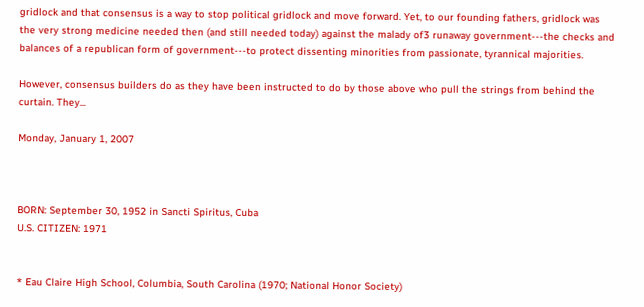gridlock and that consensus is a way to stop political gridlock and move forward. Yet, to our founding fathers, gridlock was the very strong medicine needed then (and still needed today) against the malady of3 runaway government---the checks and balances of a republican form of government---to protect dissenting minorities from passionate, tyrannical majorities.

However, consensus builders do as they have been instructed to do by those above who pull the strings from behind the curtain. They...

Monday, January 1, 2007



BORN: September 30, 1952 in Sancti Spiritus, Cuba
U.S. CITIZEN: 1971


* Eau Claire High School, Columbia, South Carolina (1970; National Honor Society)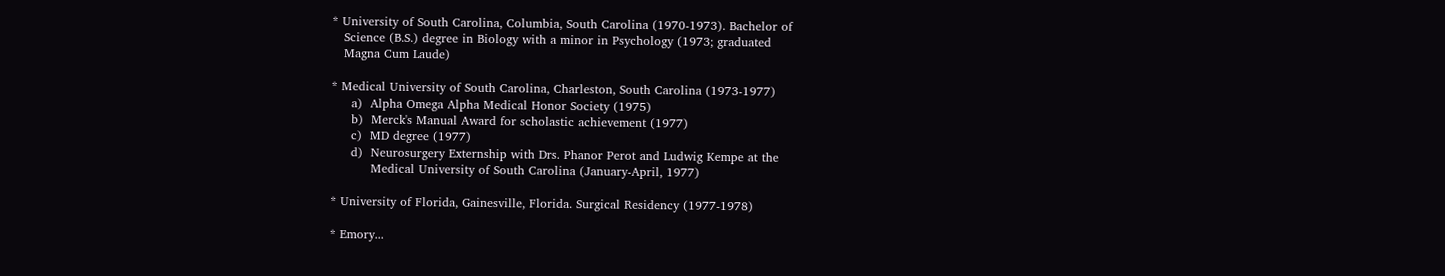* University of South Carolina, Columbia, South Carolina (1970-1973). Bachelor of
   Science (B.S.) degree in Biology with a minor in Psychology (1973; graduated
   Magna Cum Laude)

* Medical University of South Carolina, Charleston, South Carolina (1973-1977)
     a)  Alpha Omega Alpha Medical Honor Society (1975)
     b)  Merck's Manual Award for scholastic achievement (1977)
     c)  MD degree (1977)
     d)  Neurosurgery Externship with Drs. Phanor Perot and Ludwig Kempe at the
          Medical University of South Carolina (January-April, 1977)

* University of Florida, Gainesville, Florida. Surgical Residency (1977-1978)

* Emory...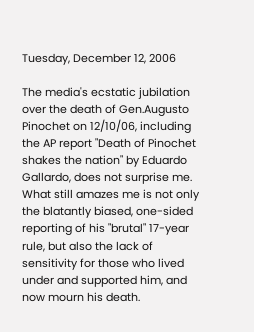Tuesday, December 12, 2006

The media's ecstatic jubilation over the death of Gen.Augusto Pinochet on 12/10/06, including the AP report "Death of Pinochet shakes the nation" by Eduardo Gallardo, does not surprise me. What still amazes me is not only the blatantly biased, one-sided reporting of his "brutal" 17-year rule, but also the lack of sensitivity for those who lived under and supported him, and now mourn his death.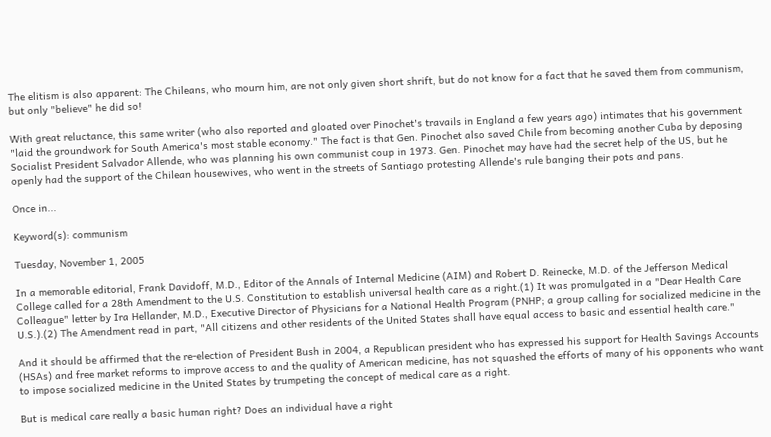The elitism is also apparent: The Chileans, who mourn him, are not only given short shrift, but do not know for a fact that he saved them from communism, but only "believe" he did so!

With great reluctance, this same writer (who also reported and gloated over Pinochet's travails in England a few years ago) intimates that his government "laid the groundwork for South America's most stable economy." The fact is that Gen. Pinochet also saved Chile from becoming another Cuba by deposing Socialist President Salvador Allende, who was planning his own communist coup in 1973. Gen. Pinochet may have had the secret help of the US, but he openly had the support of the Chilean housewives, who went in the streets of Santiago protesting Allende's rule banging their pots and pans.

Once in...

Keyword(s): communism

Tuesday, November 1, 2005

In a memorable editorial, Frank Davidoff, M.D., Editor of the Annals of Internal Medicine (AIM) and Robert D. Reinecke, M.D. of the Jefferson Medical College called for a 28th Amendment to the U.S. Constitution to establish universal health care as a right.(1) It was promulgated in a "Dear Health Care Colleague" letter by Ira Hellander, M.D., Executive Director of Physicians for a National Health Program (PNHP; a group calling for socialized medicine in the U.S.).(2) The Amendment read in part, "All citizens and other residents of the United States shall have equal access to basic and essential health care."

And it should be affirmed that the re-election of President Bush in 2004, a Republican president who has expressed his support for Health Savings Accounts (HSAs) and free market reforms to improve access to and the quality of American medicine, has not squashed the efforts of many of his opponents who want to impose socialized medicine in the United States by trumpeting the concept of medical care as a right.

But is medical care really a basic human right? Does an individual have a right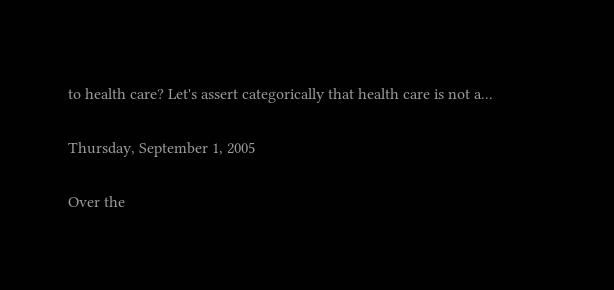to health care? Let's assert categorically that health care is not a...

Thursday, September 1, 2005

Over the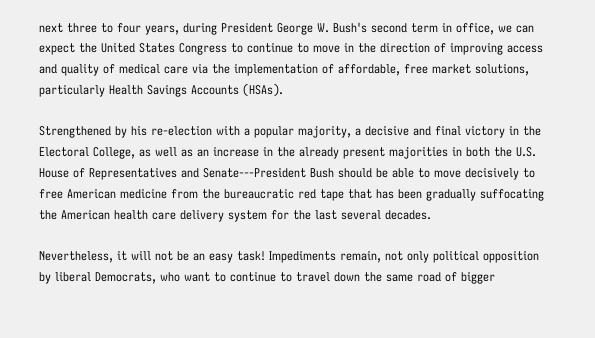next three to four years, during President George W. Bush's second term in office, we can expect the United States Congress to continue to move in the direction of improving access and quality of medical care via the implementation of affordable, free market solutions, particularly Health Savings Accounts (HSAs).

Strengthened by his re-election with a popular majority, a decisive and final victory in the Electoral College, as well as an increase in the already present majorities in both the U.S. House of Representatives and Senate---President Bush should be able to move decisively to free American medicine from the bureaucratic red tape that has been gradually suffocating the American health care delivery system for the last several decades.

Nevertheless, it will not be an easy task! Impediments remain, not only political opposition by liberal Democrats, who want to continue to travel down the same road of bigger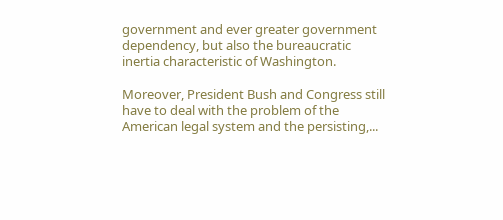government and ever greater government dependency, but also the bureaucratic inertia characteristic of Washington.

Moreover, President Bush and Congress still have to deal with the problem of the American legal system and the persisting,...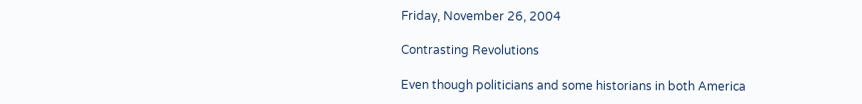Friday, November 26, 2004

Contrasting Revolutions

Even though politicians and some historians in both America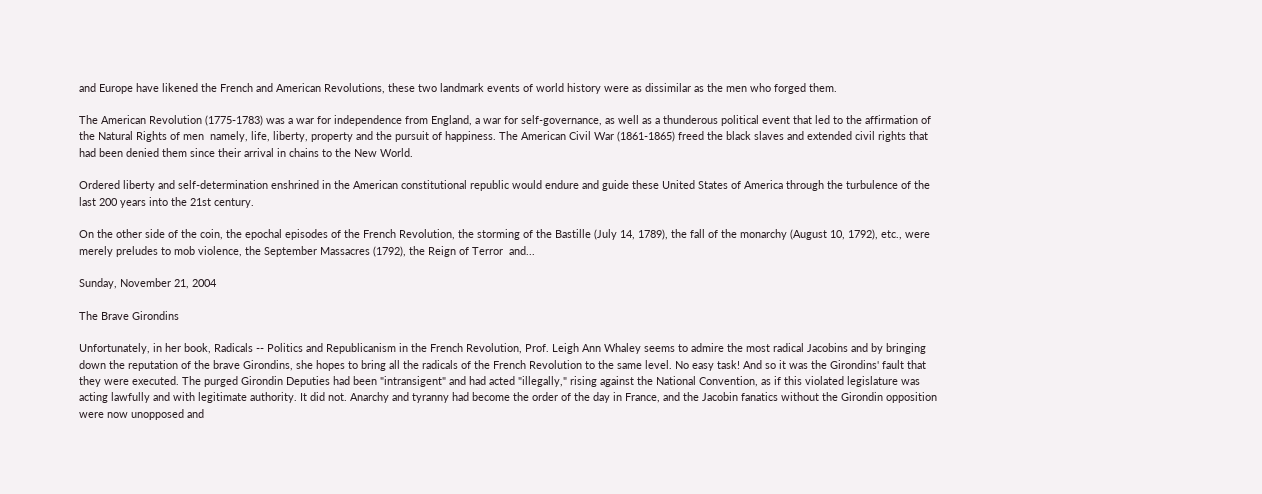and Europe have likened the French and American Revolutions, these two landmark events of world history were as dissimilar as the men who forged them.

The American Revolution (1775-1783) was a war for independence from England, a war for self-governance, as well as a thunderous political event that led to the affirmation of the Natural Rights of men  namely, life, liberty, property and the pursuit of happiness. The American Civil War (1861-1865) freed the black slaves and extended civil rights that had been denied them since their arrival in chains to the New World.

Ordered liberty and self-determination enshrined in the American constitutional republic would endure and guide these United States of America through the turbulence of the last 200 years into the 21st century.

On the other side of the coin, the epochal episodes of the French Revolution, the storming of the Bastille (July 14, 1789), the fall of the monarchy (August 10, 1792), etc., were merely preludes to mob violence, the September Massacres (1792), the Reign of Terror  and...

Sunday, November 21, 2004

The Brave Girondins

Unfortunately, in her book, Radicals -- Politics and Republicanism in the French Revolution, Prof. Leigh Ann Whaley seems to admire the most radical Jacobins and by bringing down the reputation of the brave Girondins, she hopes to bring all the radicals of the French Revolution to the same level. No easy task! And so it was the Girondins' fault that they were executed. The purged Girondin Deputies had been "intransigent" and had acted "illegally," rising against the National Convention, as if this violated legislature was acting lawfully and with legitimate authority. It did not. Anarchy and tyranny had become the order of the day in France, and the Jacobin fanatics without the Girondin opposition were now unopposed and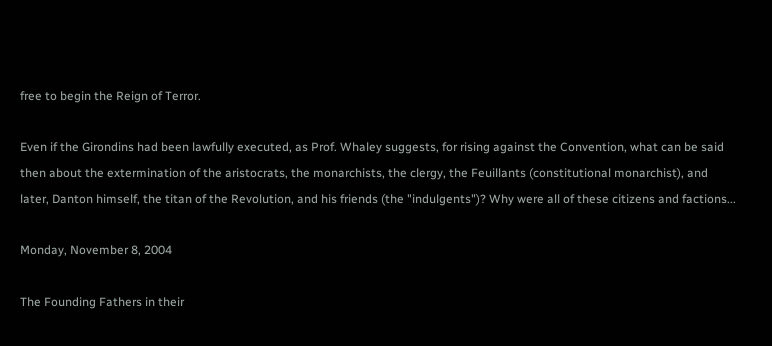free to begin the Reign of Terror.

Even if the Girondins had been lawfully executed, as Prof. Whaley suggests, for rising against the Convention, what can be said then about the extermination of the aristocrats, the monarchists, the clergy, the Feuillants (constitutional monarchist), and later, Danton himself, the titan of the Revolution, and his friends (the "indulgents")? Why were all of these citizens and factions...

Monday, November 8, 2004

The Founding Fathers in their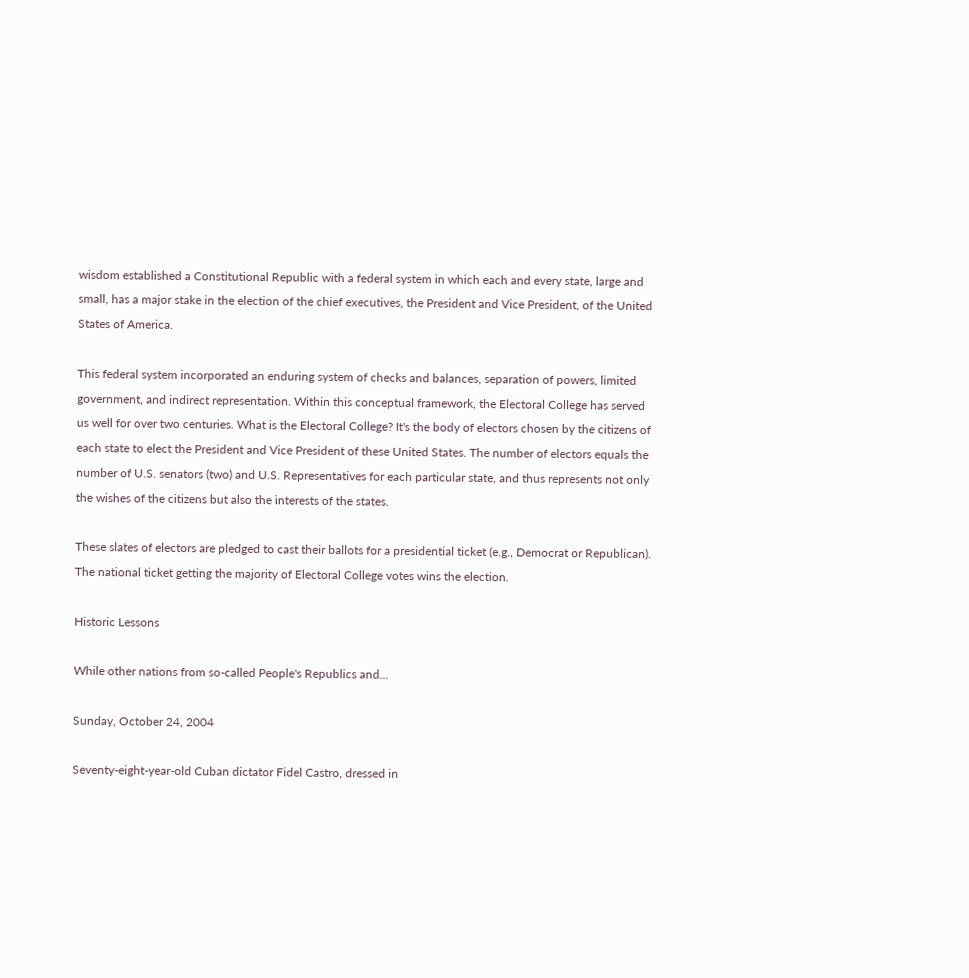wisdom established a Constitutional Republic with a federal system in which each and every state, large and small, has a major stake in the election of the chief executives, the President and Vice President, of the United States of America.

This federal system incorporated an enduring system of checks and balances, separation of powers, limited government, and indirect representation. Within this conceptual framework, the Electoral College has served us well for over two centuries. What is the Electoral College? It's the body of electors chosen by the citizens of each state to elect the President and Vice President of these United States. The number of electors equals the number of U.S. senators (two) and U.S. Representatives for each particular state, and thus represents not only the wishes of the citizens but also the interests of the states.

These slates of electors are pledged to cast their ballots for a presidential ticket (e.g., Democrat or Republican). The national ticket getting the majority of Electoral College votes wins the election.

Historic Lessons

While other nations from so-called People's Republics and...

Sunday, October 24, 2004

Seventy-eight-year-old Cuban dictator Fidel Castro, dressed in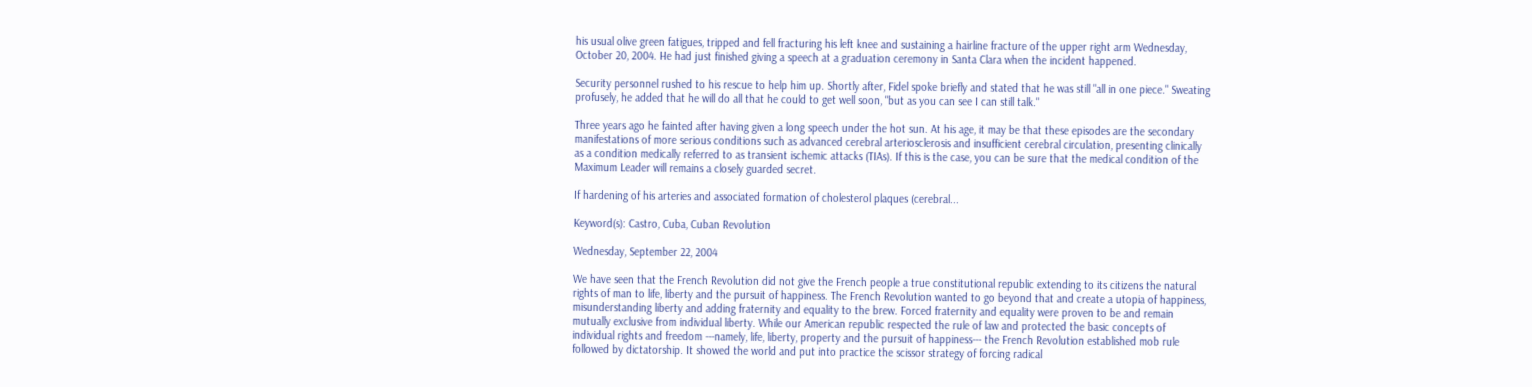his usual olive green fatigues, tripped and fell fracturing his left knee and sustaining a hairline fracture of the upper right arm Wednesday, October 20, 2004. He had just finished giving a speech at a graduation ceremony in Santa Clara when the incident happened.

Security personnel rushed to his rescue to help him up. Shortly after, Fidel spoke briefly and stated that he was still "all in one piece." Sweating profusely, he added that he will do all that he could to get well soon, "but as you can see I can still talk."

Three years ago he fainted after having given a long speech under the hot sun. At his age, it may be that these episodes are the secondary manifestations of more serious conditions such as advanced cerebral arteriosclerosis and insufficient cerebral circulation, presenting clinically as a condition medically referred to as transient ischemic attacks (TIAs). If this is the case, you can be sure that the medical condition of the Maximum Leader will remains a closely guarded secret.

If hardening of his arteries and associated formation of cholesterol plaques (cerebral...

Keyword(s): Castro, Cuba, Cuban Revolution

Wednesday, September 22, 2004

We have seen that the French Revolution did not give the French people a true constitutional republic extending to its citizens the natural rights of man to life, liberty and the pursuit of happiness. The French Revolution wanted to go beyond that and create a utopia of happiness, misunderstanding liberty and adding fraternity and equality to the brew. Forced fraternity and equality were proven to be and remain mutually exclusive from individual liberty. While our American republic respected the rule of law and protected the basic concepts of individual rights and freedom ---namely, life, liberty, property and the pursuit of happiness--- the French Revolution established mob rule followed by dictatorship. It showed the world and put into practice the scissor strategy of forcing radical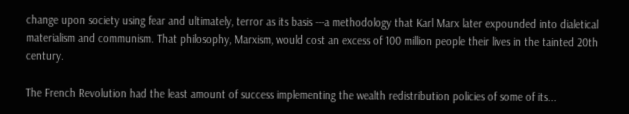change upon society using fear and ultimately, terror as its basis ---a methodology that Karl Marx later expounded into dialetical materialism and communism. That philosophy, Marxism, would cost an excess of 100 million people their lives in the tainted 20th century.

The French Revolution had the least amount of success implementing the wealth redistribution policies of some of its...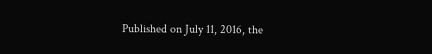Published on July 11, 2016, the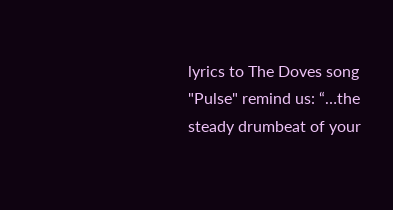lyrics to The Doves song "Pulse" remind us: “…the steady drumbeat of your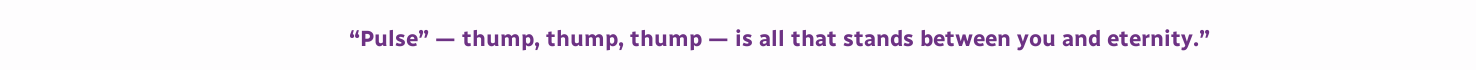“Pulse” — thump, thump, thump — is all that stands between you and eternity.”